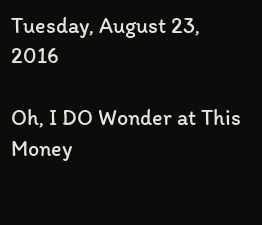Tuesday, August 23, 2016

Oh, I DO Wonder at This Money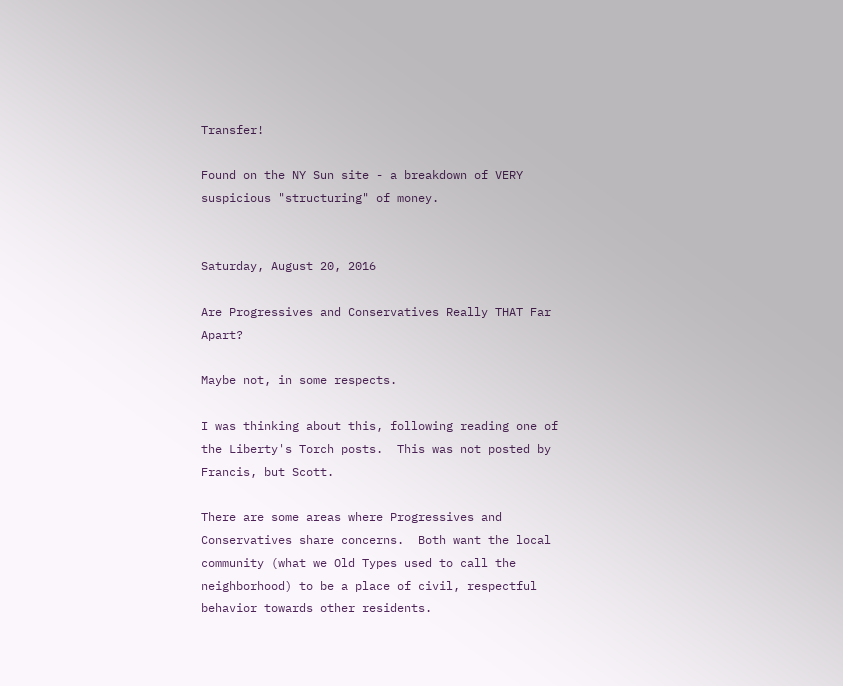Transfer!

Found on the NY Sun site - a breakdown of VERY suspicious "structuring" of money.


Saturday, August 20, 2016

Are Progressives and Conservatives Really THAT Far Apart?

Maybe not, in some respects.

I was thinking about this, following reading one of the Liberty's Torch posts.  This was not posted by Francis, but Scott.

There are some areas where Progressives and Conservatives share concerns.  Both want the local community (what we Old Types used to call the neighborhood) to be a place of civil, respectful behavior towards other residents.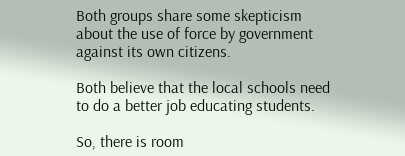Both groups share some skepticism about the use of force by government against its own citizens.

Both believe that the local schools need to do a better job educating students.

So, there is room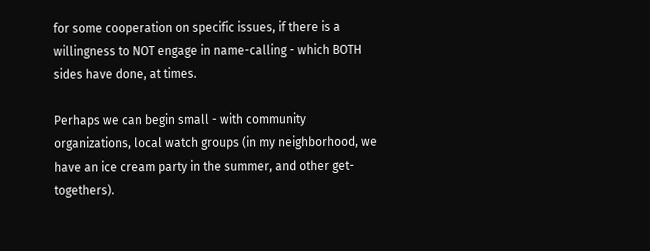for some cooperation on specific issues, if there is a willingness to NOT engage in name-calling - which BOTH sides have done, at times.

Perhaps we can begin small - with community organizations, local watch groups (in my neighborhood, we have an ice cream party in the summer, and other get-togethers).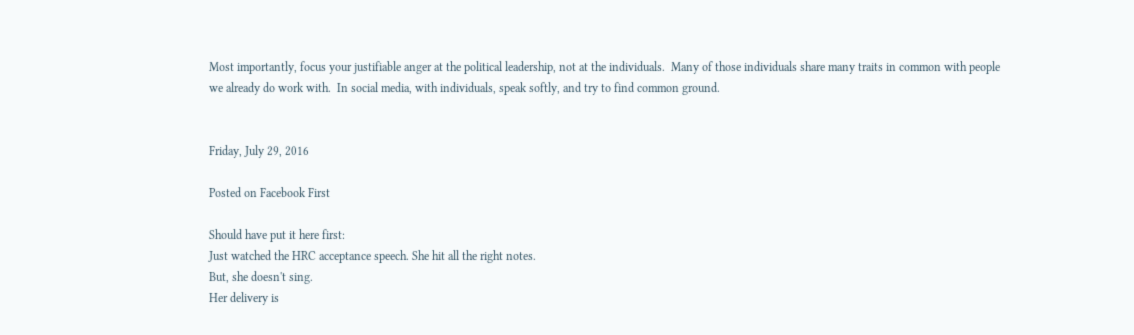Most importantly, focus your justifiable anger at the political leadership, not at the individuals.  Many of those individuals share many traits in common with people we already do work with.  In social media, with individuals, speak softly, and try to find common ground.


Friday, July 29, 2016

Posted on Facebook First

Should have put it here first:
Just watched the HRC acceptance speech. She hit all the right notes.
But, she doesn't sing.
Her delivery is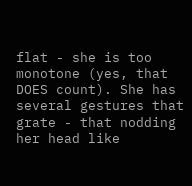flat - she is too monotone (yes, that DOES count). She has several gestures that grate - that nodding her head like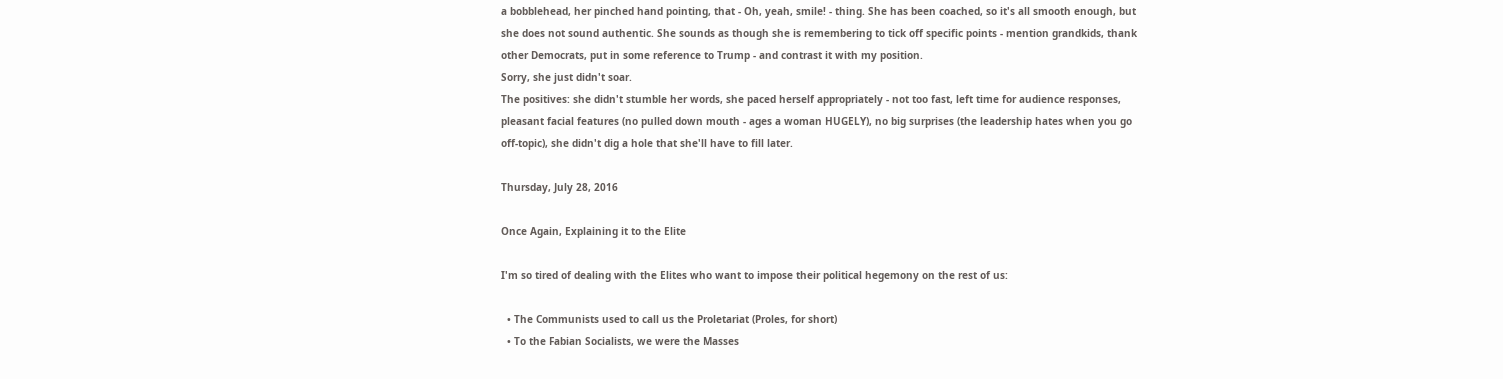a bobblehead, her pinched hand pointing, that - Oh, yeah, smile! - thing. She has been coached, so it's all smooth enough, but she does not sound authentic. She sounds as though she is remembering to tick off specific points - mention grandkids, thank other Democrats, put in some reference to Trump - and contrast it with my position.
Sorry, she just didn't soar.
The positives: she didn't stumble her words, she paced herself appropriately - not too fast, left time for audience responses, pleasant facial features (no pulled down mouth - ages a woman HUGELY), no big surprises (the leadership hates when you go off-topic), she didn't dig a hole that she'll have to fill later.

Thursday, July 28, 2016

Once Again, Explaining it to the Elite

I'm so tired of dealing with the Elites who want to impose their political hegemony on the rest of us:

  • The Communists used to call us the Proletariat (Proles, for short)
  • To the Fabian Socialists, we were the Masses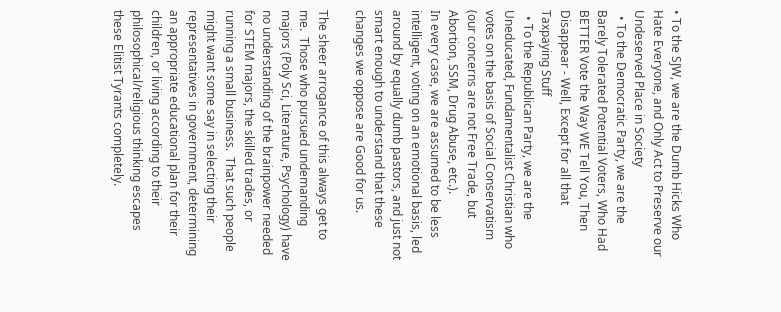• To the SJW, we are the Dumb Hicks Who Hate Everyone, and Only Act to Preserve our Undeserved Place in Society
  • To the Democratic Party, we are the Barely Tolerated Potential Voters, Who Had BETTER Vote the Way WE Tell You, Then Disappear - Well, Except for all that Taxpaying Stuff
  • To the Republican Party, we are the Uneducated, Fundamentalist Christian who votes on the basis of Social Conservatism (our concerns are not Free Trade, but Abortion, SSM, Drug Abuse, etc.).
In every case, we are assumed to be less intelligent, voting on an emotional basis, led around by equally dumb pastors, and just not smart enough to understand that these changes we oppose are Good for us.

The sheer arrogance of this always get to me.  Those who pursued undemanding majors (Poly Sci, Literature, Psychology) have no understanding of the brainpower needed for STEM majors, the skilled trades, or running a small business.  That such people might want some say in selecting their representatives in government, determining an appropriate educational plan for their children, or living according to their philosophical/religious thinking escapes these Elitist Tyrants completely.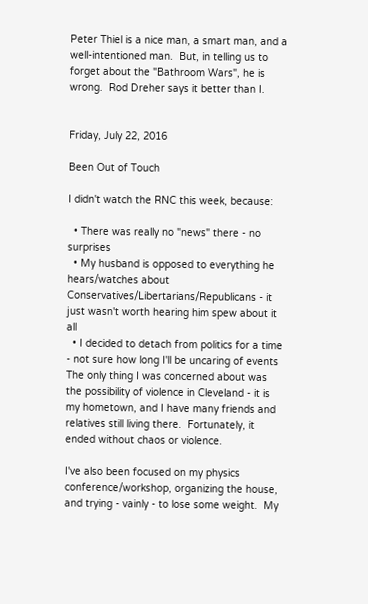Peter Thiel is a nice man, a smart man, and a well-intentioned man.  But, in telling us to forget about the "Bathroom Wars", he is wrong.  Rod Dreher says it better than I.


Friday, July 22, 2016

Been Out of Touch

I didn't watch the RNC this week, because:

  • There was really no "news" there - no surprises
  • My husband is opposed to everything he hears/watches about Conservatives/Libertarians/Republicans - it just wasn't worth hearing him spew about it all
  • I decided to detach from politics for a time - not sure how long I'll be uncaring of events
The only thing I was concerned about was the possibility of violence in Cleveland - it is my hometown, and I have many friends and relatives still living there.  Fortunately, it ended without chaos or violence.

I've also been focused on my physics conference/workshop, organizing the house, and trying - vainly - to lose some weight.  My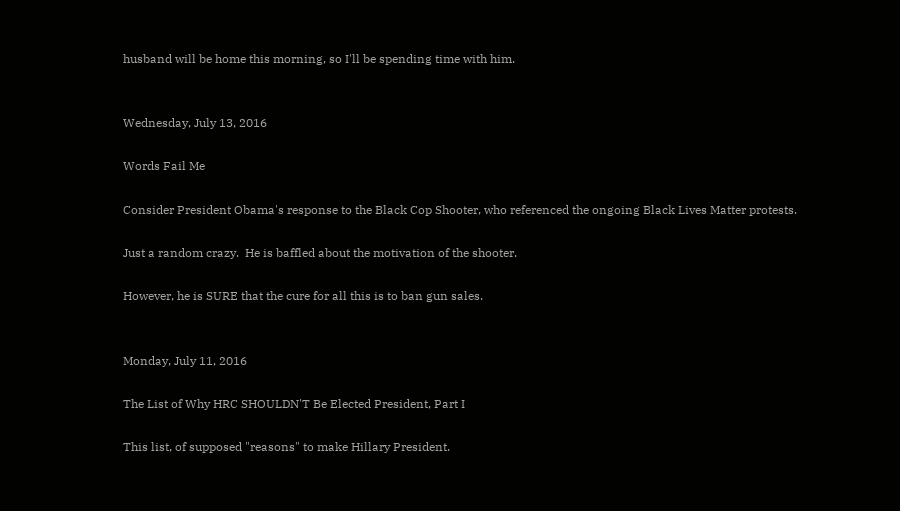husband will be home this morning, so I'll be spending time with him.


Wednesday, July 13, 2016

Words Fail Me

Consider President Obama's response to the Black Cop Shooter, who referenced the ongoing Black Lives Matter protests.

Just a random crazy.  He is baffled about the motivation of the shooter.

However, he is SURE that the cure for all this is to ban gun sales.


Monday, July 11, 2016

The List of Why HRC SHOULDN'T Be Elected President, Part I

This list, of supposed "reasons" to make Hillary President.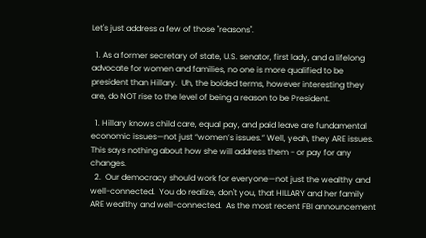Let's just address a few of those "reasons".

  1. As a former secretary of state, U.S. senator, first lady, and a lifelong advocate for women and families, no one is more qualified to be president than Hillary.  Uh, the bolded terms, however interesting they are, do NOT rise to the level of being a reason to be President.

  1. Hillary knows child care, equal pay, and paid leave are fundamental economic issues—not just “women’s issues.” Well, yeah, they ARE issues.  This says nothing about how she will address them - or pay for any changes.
  2.  Our democracy should work for everyone—not just the wealthy and well-connected.  You do realize, don't you, that HILLARY and her family ARE wealthy and well-connected.  As the most recent FBI announcement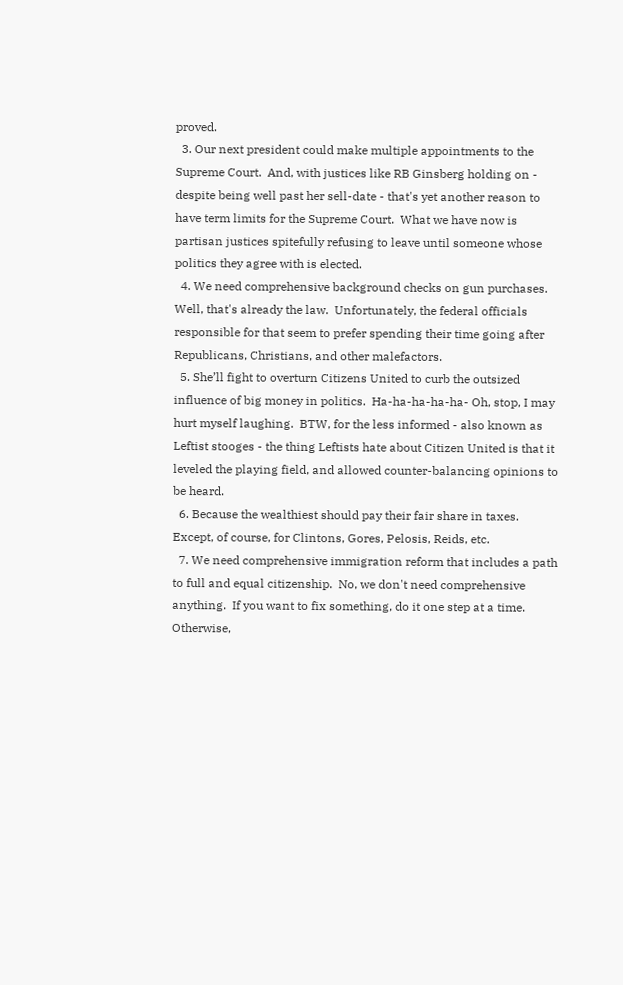proved.
  3. Our next president could make multiple appointments to the Supreme Court.  And, with justices like RB Ginsberg holding on - despite being well past her sell-date - that's yet another reason to have term limits for the Supreme Court.  What we have now is partisan justices spitefully refusing to leave until someone whose politics they agree with is elected.
  4. We need comprehensive background checks on gun purchases.  Well, that's already the law.  Unfortunately, the federal officials responsible for that seem to prefer spending their time going after Republicans, Christians, and other malefactors.
  5. She’ll fight to overturn Citizens United to curb the outsized influence of big money in politics.  Ha-ha-ha-ha-ha- Oh, stop, I may hurt myself laughing.  BTW, for the less informed - also known as Leftist stooges - the thing Leftists hate about Citizen United is that it leveled the playing field, and allowed counter-balancing opinions to be heard.
  6. Because the wealthiest should pay their fair share in taxes.  Except, of course, for Clintons, Gores, Pelosis, Reids, etc.
  7. We need comprehensive immigration reform that includes a path to full and equal citizenship.  No, we don't need comprehensive anything.  If you want to fix something, do it one step at a time.  Otherwise,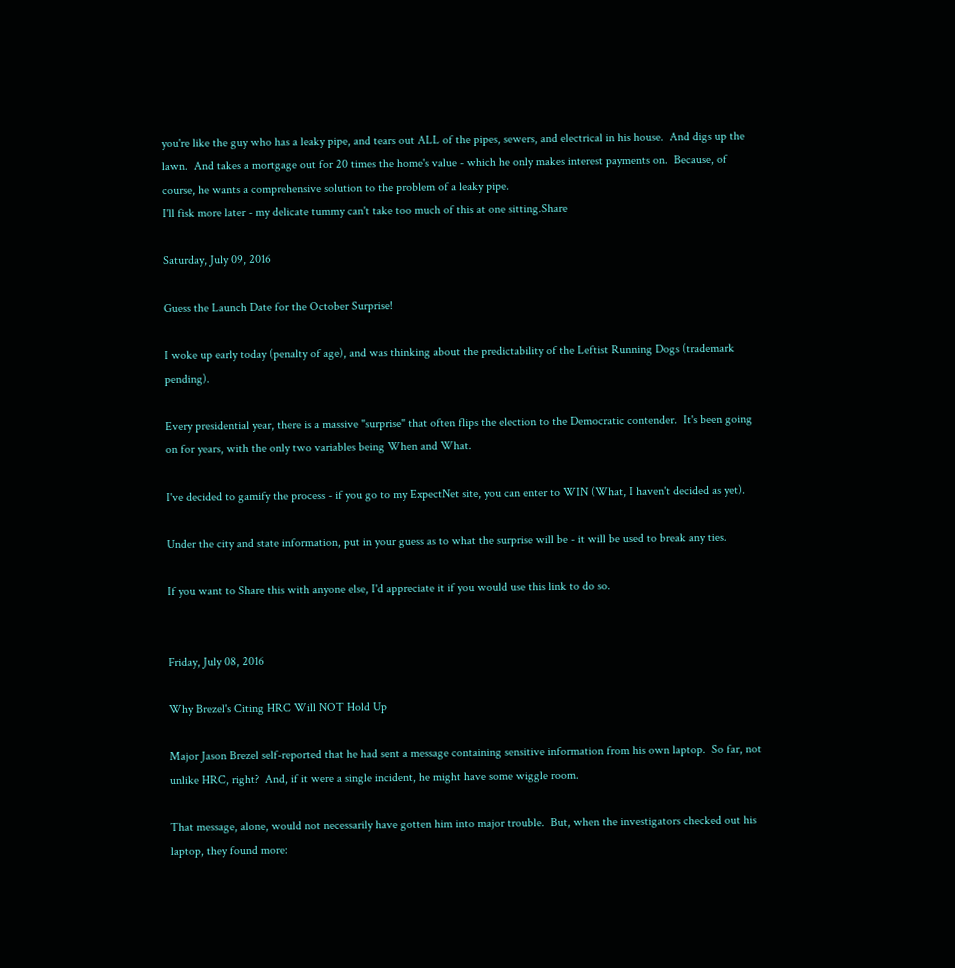you're like the guy who has a leaky pipe, and tears out ALL of the pipes, sewers, and electrical in his house.  And digs up the lawn.  And takes a mortgage out for 20 times the home's value - which he only makes interest payments on.  Because, of course, he wants a comprehensive solution to the problem of a leaky pipe.
I'll fisk more later - my delicate tummy can't take too much of this at one sitting.Share

Saturday, July 09, 2016

Guess the Launch Date for the October Surprise!

I woke up early today (penalty of age), and was thinking about the predictability of the Leftist Running Dogs (trademark pending).

Every presidential year, there is a massive "surprise" that often flips the election to the Democratic contender.  It's been going on for years, with the only two variables being When and What.

I've decided to gamify the process - if you go to my ExpectNet site, you can enter to WIN (What, I haven't decided as yet).

Under the city and state information, put in your guess as to what the surprise will be - it will be used to break any ties.

If you want to Share this with anyone else, I'd appreciate it if you would use this link to do so.


Friday, July 08, 2016

Why Brezel's Citing HRC Will NOT Hold Up

Major Jason Brezel self-reported that he had sent a message containing sensitive information from his own laptop.  So far, not unlike HRC, right?  And, if it were a single incident, he might have some wiggle room.

That message, alone, would not necessarily have gotten him into major trouble.  But, when the investigators checked out his laptop, they found more: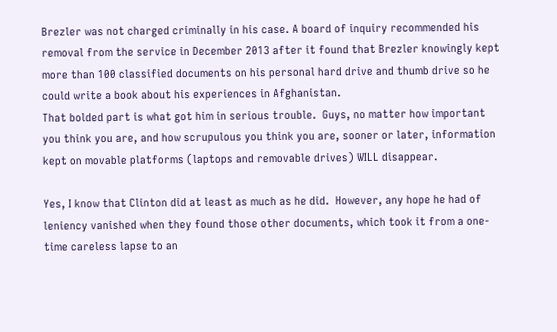Brezler was not charged criminally in his case. A board of inquiry recommended his removal from the service in December 2013 after it found that Brezler knowingly kept more than 100 classified documents on his personal hard drive and thumb drive so he could write a book about his experiences in Afghanistan.
That bolded part is what got him in serious trouble.  Guys, no matter how important you think you are, and how scrupulous you think you are, sooner or later, information kept on movable platforms (laptops and removable drives) WILL disappear.

Yes, I know that Clinton did at least as much as he did.  However, any hope he had of leniency vanished when they found those other documents, which took it from a one-time careless lapse to an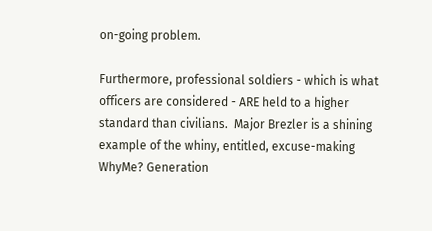on-going problem.

Furthermore, professional soldiers - which is what officers are considered - ARE held to a higher standard than civilians.  Major Brezler is a shining example of the whiny, entitled, excuse-making WhyMe? Generation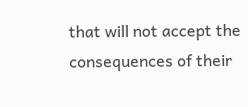that will not accept the consequences of their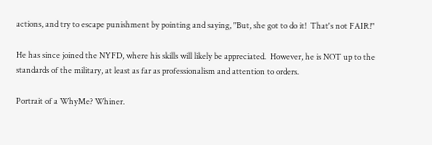actions, and try to escape punishment by pointing and saying, "But, she got to do it!  That's not FAIR!"

He has since joined the NYFD, where his skills will likely be appreciated.  However, he is NOT up to the standards of the military, at least as far as professionalism and attention to orders.

Portrait of a WhyMe? Whiner.